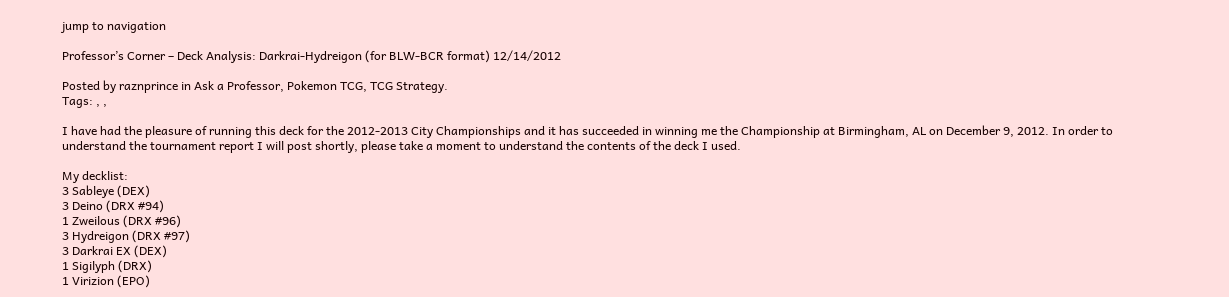jump to navigation

Professor’s Corner – Deck Analysis: Darkrai-Hydreigon (for BLW-BCR format) 12/14/2012

Posted by raznprince in Ask a Professor, Pokemon TCG, TCG Strategy.
Tags: , ,

I have had the pleasure of running this deck for the 2012-2013 City Championships and it has succeeded in winning me the Championship at Birmingham, AL on December 9, 2012. In order to understand the tournament report I will post shortly, please take a moment to understand the contents of the deck I used.

My decklist:
3 Sableye (DEX)
3 Deino (DRX #94)
1 Zweilous (DRX #96)
3 Hydreigon (DRX #97)
3 Darkrai EX (DEX)
1 Sigilyph (DRX)
1 Virizion (EPO)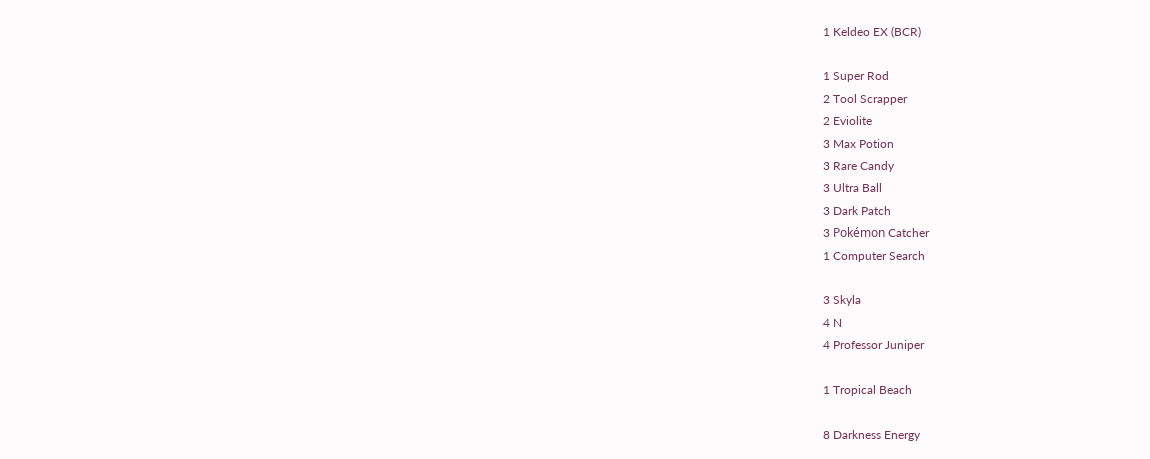1 Keldeo EX (BCR)

1 Super Rod
2 Tool Scrapper
2 Eviolite
3 Max Potion
3 Rare Candy
3 Ultra Ball
3 Dark Patch
3 Pokémon Catcher
1 Computer Search

3 Skyla
4 N
4 Professor Juniper

1 Tropical Beach

8 Darkness Energy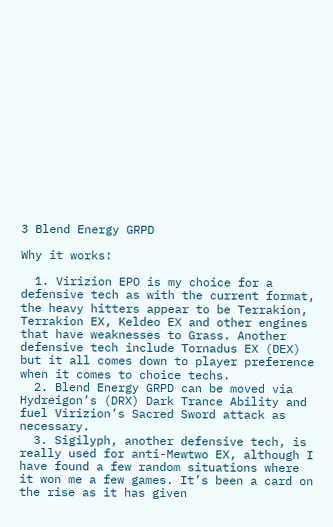3 Blend Energy GRPD

Why it works:

  1. Virizion EPO is my choice for a defensive tech as with the current format, the heavy hitters appear to be Terrakion, Terrakion EX, Keldeo EX and other engines that have weaknesses to Grass. Another defensive tech include Tornadus EX (DEX) but it all comes down to player preference when it comes to choice techs.
  2. Blend Energy GRPD can be moved via Hydreigon’s (DRX) Dark Trance Ability and fuel Virizion’s Sacred Sword attack as necessary.
  3. Sigilyph, another defensive tech, is really used for anti-Mewtwo EX, although I have found a few random situations where it won me a few games. It’s been a card on the rise as it has given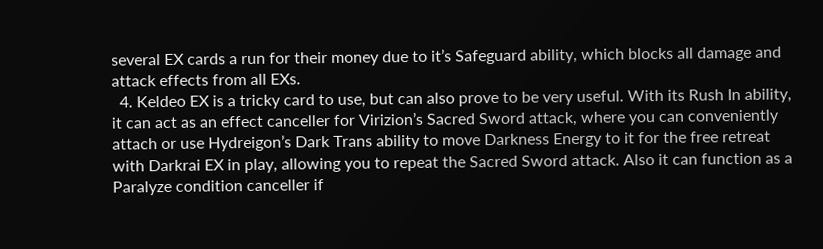several EX cards a run for their money due to it’s Safeguard ability, which blocks all damage and attack effects from all EXs.
  4. Keldeo EX is a tricky card to use, but can also prove to be very useful. With its Rush In ability, it can act as an effect canceller for Virizion’s Sacred Sword attack, where you can conveniently attach or use Hydreigon’s Dark Trans ability to move Darkness Energy to it for the free retreat with Darkrai EX in play, allowing you to repeat the Sacred Sword attack. Also it can function as a Paralyze condition canceller if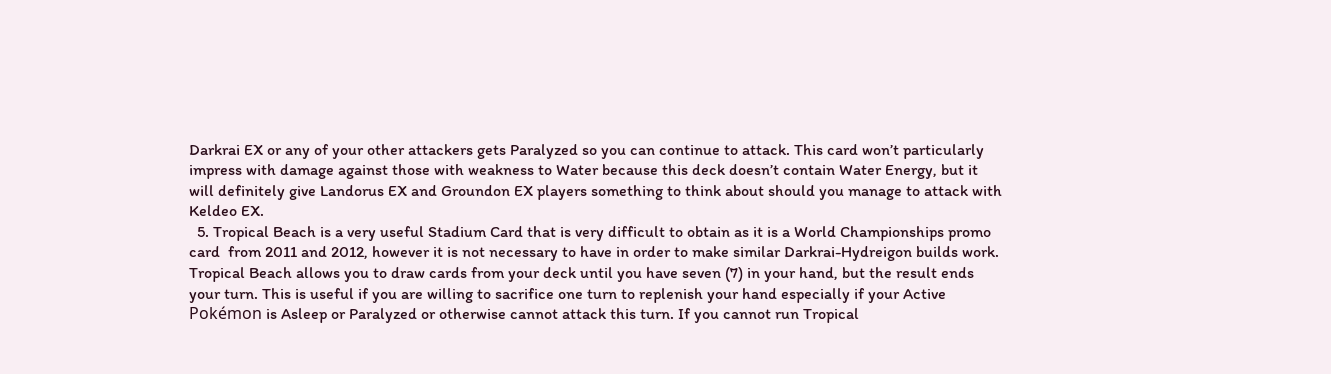Darkrai EX or any of your other attackers gets Paralyzed so you can continue to attack. This card won’t particularly impress with damage against those with weakness to Water because this deck doesn’t contain Water Energy, but it will definitely give Landorus EX and Groundon EX players something to think about should you manage to attack with Keldeo EX.
  5. Tropical Beach is a very useful Stadium Card that is very difficult to obtain as it is a World Championships promo card  from 2011 and 2012, however it is not necessary to have in order to make similar Darkrai-Hydreigon builds work. Tropical Beach allows you to draw cards from your deck until you have seven (7) in your hand, but the result ends your turn. This is useful if you are willing to sacrifice one turn to replenish your hand especially if your Active Pokémon is Asleep or Paralyzed or otherwise cannot attack this turn. If you cannot run Tropical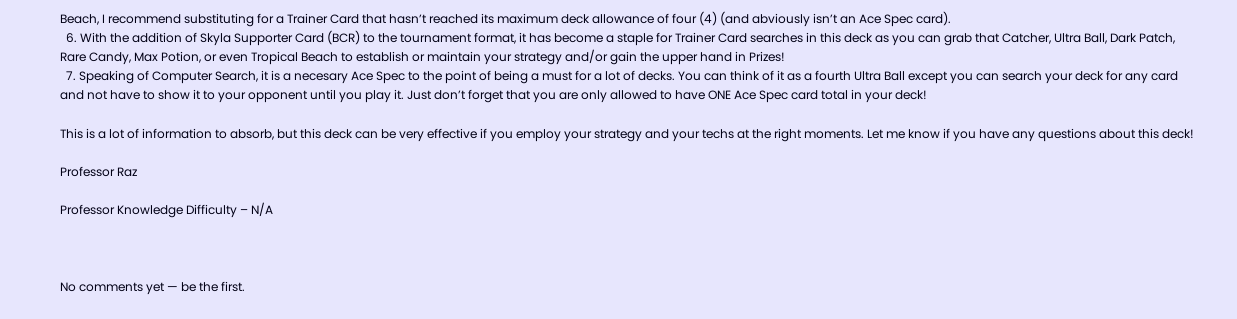Beach, I recommend substituting for a Trainer Card that hasn’t reached its maximum deck allowance of four (4) (and abviously isn’t an Ace Spec card).
  6. With the addition of Skyla Supporter Card (BCR) to the tournament format, it has become a staple for Trainer Card searches in this deck as you can grab that Catcher, Ultra Ball, Dark Patch, Rare Candy, Max Potion, or even Tropical Beach to establish or maintain your strategy and/or gain the upper hand in Prizes!
  7. Speaking of Computer Search, it is a necesary Ace Spec to the point of being a must for a lot of decks. You can think of it as a fourth Ultra Ball except you can search your deck for any card and not have to show it to your opponent until you play it. Just don’t forget that you are only allowed to have ONE Ace Spec card total in your deck!

This is a lot of information to absorb, but this deck can be very effective if you employ your strategy and your techs at the right moments. Let me know if you have any questions about this deck!

Professor Raz

Professor Knowledge Difficulty – N/A



No comments yet — be the first.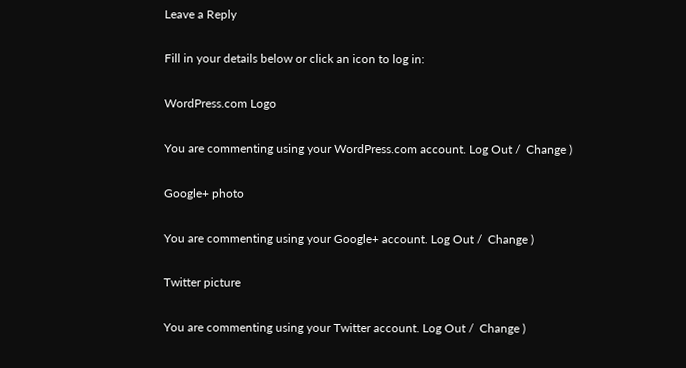Leave a Reply

Fill in your details below or click an icon to log in:

WordPress.com Logo

You are commenting using your WordPress.com account. Log Out /  Change )

Google+ photo

You are commenting using your Google+ account. Log Out /  Change )

Twitter picture

You are commenting using your Twitter account. Log Out /  Change )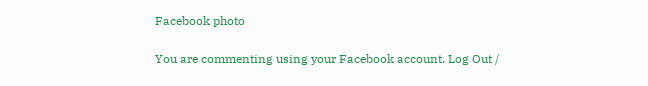Facebook photo

You are commenting using your Facebook account. Log Out /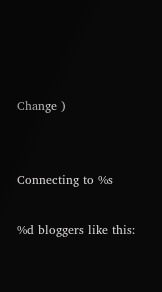Change )


Connecting to %s

%d bloggers like this: